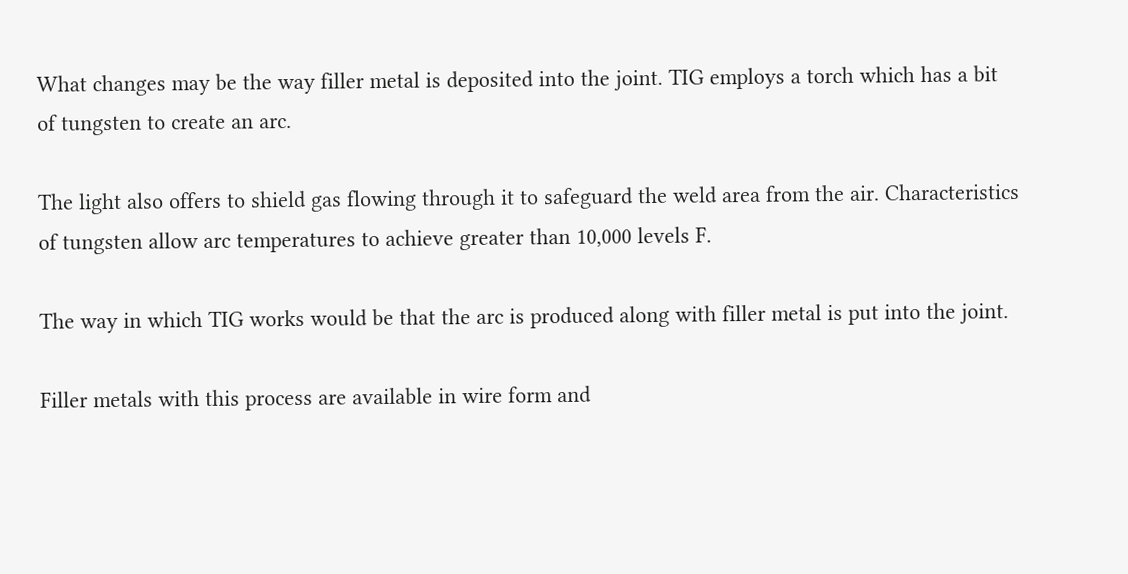What changes may be the way filler metal is deposited into the joint. TIG employs a torch which has a bit of tungsten to create an arc.

The light also offers to shield gas flowing through it to safeguard the weld area from the air. Characteristics of tungsten allow arc temperatures to achieve greater than 10,000 levels F.

The way in which TIG works would be that the arc is produced along with filler metal is put into the joint.

Filler metals with this process are available in wire form and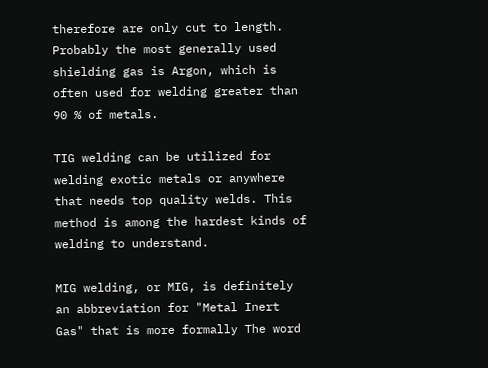therefore are only cut to length. Probably the most generally used shielding gas is Argon, which is often used for welding greater than 90 % of metals.

TIG welding can be utilized for welding exotic metals or anywhere that needs top quality welds. This method is among the hardest kinds of welding to understand.

MIG welding, or MIG, is definitely an abbreviation for "Metal Inert Gas" that is more formally The word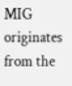MIG originates from the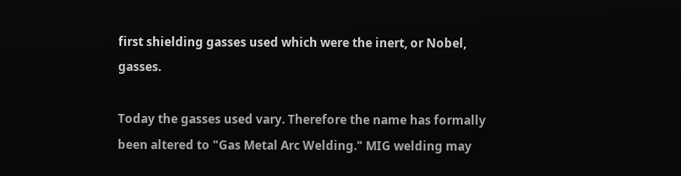first shielding gasses used which were the inert, or Nobel, gasses.

Today the gasses used vary. Therefore the name has formally been altered to "Gas Metal Arc Welding." MIG welding may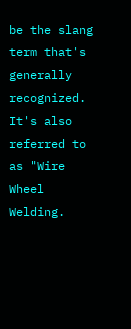be the slang term that's generally recognized. It's also referred to as "Wire Wheel Welding.